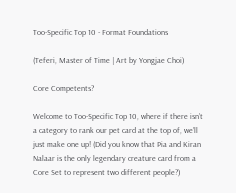Too-Specific Top 10 - Format Foundations

(Teferi, Master of Time | Art by Yongjae Choi)

Core Competents?

Welcome to Too-Specific Top 10, where if there isn’t a category to rank our pet card at the top of, we’ll just make one up! (Did you know that Pia and Kiran Nalaar is the only legendary creature card from a Core Set to represent two different people?)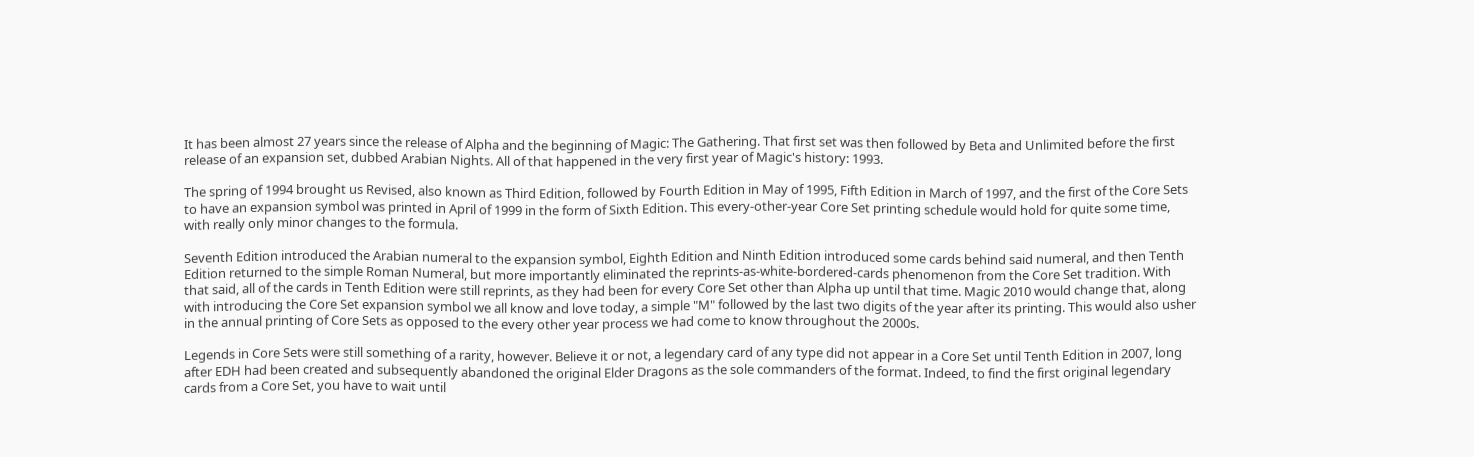It has been almost 27 years since the release of Alpha and the beginning of Magic: The Gathering. That first set was then followed by Beta and Unlimited before the first release of an expansion set, dubbed Arabian Nights. All of that happened in the very first year of Magic's history: 1993.

The spring of 1994 brought us Revised, also known as Third Edition, followed by Fourth Edition in May of 1995, Fifth Edition in March of 1997, and the first of the Core Sets to have an expansion symbol was printed in April of 1999 in the form of Sixth Edition. This every-other-year Core Set printing schedule would hold for quite some time, with really only minor changes to the formula.

Seventh Edition introduced the Arabian numeral to the expansion symbol, Eighth Edition and Ninth Edition introduced some cards behind said numeral, and then Tenth Edition returned to the simple Roman Numeral, but more importantly eliminated the reprints-as-white-bordered-cards phenomenon from the Core Set tradition. With that said, all of the cards in Tenth Edition were still reprints, as they had been for every Core Set other than Alpha up until that time. Magic 2010 would change that, along with introducing the Core Set expansion symbol we all know and love today, a simple "M" followed by the last two digits of the year after its printing. This would also usher in the annual printing of Core Sets as opposed to the every other year process we had come to know throughout the 2000s.

Legends in Core Sets were still something of a rarity, however. Believe it or not, a legendary card of any type did not appear in a Core Set until Tenth Edition in 2007, long after EDH had been created and subsequently abandoned the original Elder Dragons as the sole commanders of the format. Indeed, to find the first original legendary cards from a Core Set, you have to wait until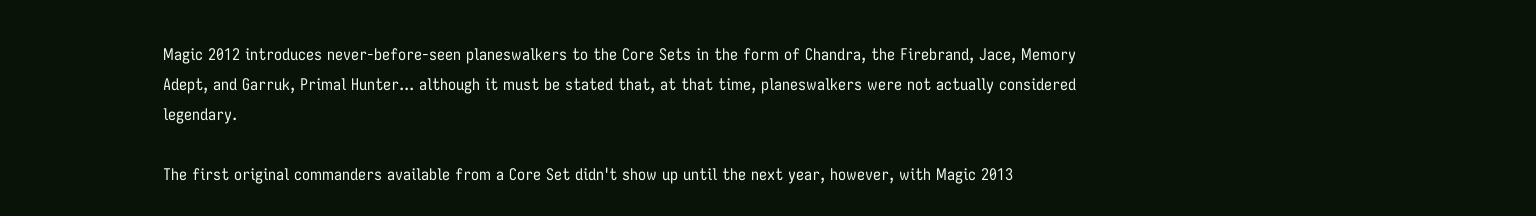Magic 2012 introduces never-before-seen planeswalkers to the Core Sets in the form of Chandra, the Firebrand, Jace, Memory Adept, and Garruk, Primal Hunter... although it must be stated that, at that time, planeswalkers were not actually considered legendary.

The first original commanders available from a Core Set didn't show up until the next year, however, with Magic 2013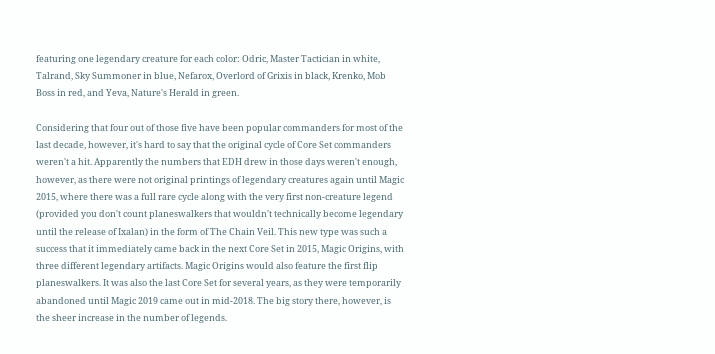featuring one legendary creature for each color: Odric, Master Tactician in white, Talrand, Sky Summoner in blue, Nefarox, Overlord of Grixis in black, Krenko, Mob Boss in red, and Yeva, Nature's Herald in green.

Considering that four out of those five have been popular commanders for most of the last decade, however, it's hard to say that the original cycle of Core Set commanders weren't a hit. Apparently the numbers that EDH drew in those days weren't enough, however, as there were not original printings of legendary creatures again until Magic 2015, where there was a full rare cycle along with the very first non-creature legend (provided you don't count planeswalkers that wouldn't technically become legendary until the release of Ixalan) in the form of The Chain Veil. This new type was such a success that it immediately came back in the next Core Set in 2015, Magic Origins, with three different legendary artifacts. Magic Origins would also feature the first flip planeswalkers. It was also the last Core Set for several years, as they were temporarily abandoned until Magic 2019 came out in mid-2018. The big story there, however, is the sheer increase in the number of legends.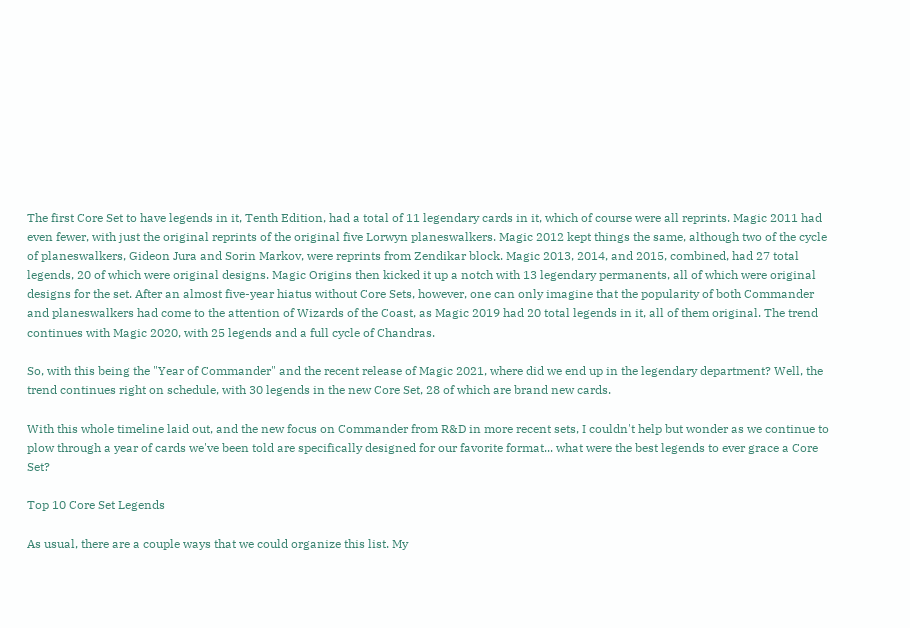The first Core Set to have legends in it, Tenth Edition, had a total of 11 legendary cards in it, which of course were all reprints. Magic 2011 had even fewer, with just the original reprints of the original five Lorwyn planeswalkers. Magic 2012 kept things the same, although two of the cycle of planeswalkers, Gideon Jura and Sorin Markov, were reprints from Zendikar block. Magic 2013, 2014, and 2015, combined, had 27 total legends, 20 of which were original designs. Magic Origins then kicked it up a notch with 13 legendary permanents, all of which were original designs for the set. After an almost five-year hiatus without Core Sets, however, one can only imagine that the popularity of both Commander and planeswalkers had come to the attention of Wizards of the Coast, as Magic 2019 had 20 total legends in it, all of them original. The trend continues with Magic 2020, with 25 legends and a full cycle of Chandras.

So, with this being the "Year of Commander" and the recent release of Magic 2021, where did we end up in the legendary department? Well, the trend continues right on schedule, with 30 legends in the new Core Set, 28 of which are brand new cards.

With this whole timeline laid out, and the new focus on Commander from R&D in more recent sets, I couldn't help but wonder as we continue to plow through a year of cards we've been told are specifically designed for our favorite format... what were the best legends to ever grace a Core Set?

Top 10 Core Set Legends

As usual, there are a couple ways that we could organize this list. My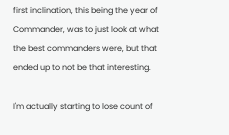first inclination, this being the year of Commander, was to just look at what the best commanders were, but that ended up to not be that interesting.

I'm actually starting to lose count of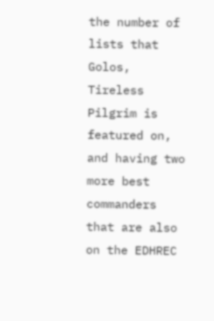the number of lists that Golos, Tireless Pilgrim is featured on, and having two more best commanders that are also on the EDHREC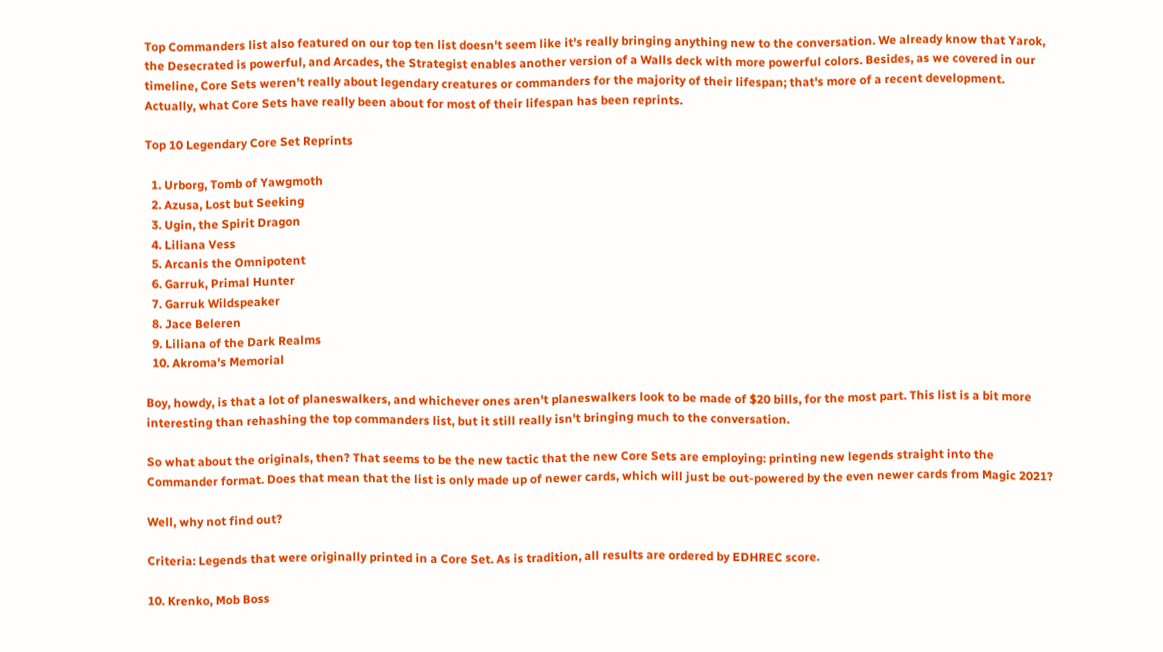Top Commanders list also featured on our top ten list doesn't seem like it's really bringing anything new to the conversation. We already know that Yarok, the Desecrated is powerful, and Arcades, the Strategist enables another version of a Walls deck with more powerful colors. Besides, as we covered in our timeline, Core Sets weren't really about legendary creatures or commanders for the majority of their lifespan; that's more of a recent development. Actually, what Core Sets have really been about for most of their lifespan has been reprints.

Top 10 Legendary Core Set Reprints

  1. Urborg, Tomb of Yawgmoth
  2. Azusa, Lost but Seeking
  3. Ugin, the Spirit Dragon
  4. Liliana Vess
  5. Arcanis the Omnipotent
  6. Garruk, Primal Hunter
  7. Garruk Wildspeaker
  8. Jace Beleren
  9. Liliana of the Dark Realms
  10. Akroma's Memorial

Boy, howdy, is that a lot of planeswalkers, and whichever ones aren't planeswalkers look to be made of $20 bills, for the most part. This list is a bit more interesting than rehashing the top commanders list, but it still really isn't bringing much to the conversation.

So what about the originals, then? That seems to be the new tactic that the new Core Sets are employing: printing new legends straight into the Commander format. Does that mean that the list is only made up of newer cards, which will just be out-powered by the even newer cards from Magic 2021?

Well, why not find out?

Criteria: Legends that were originally printed in a Core Set. As is tradition, all results are ordered by EDHREC score.

10. Krenko, Mob Boss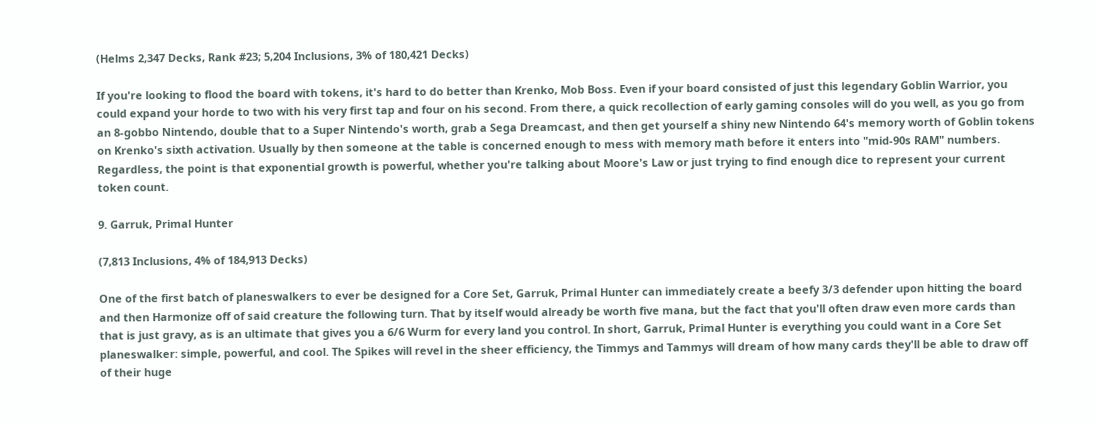(Helms 2,347 Decks, Rank #23; 5,204 Inclusions, 3% of 180,421 Decks)

If you're looking to flood the board with tokens, it's hard to do better than Krenko, Mob Boss. Even if your board consisted of just this legendary Goblin Warrior, you could expand your horde to two with his very first tap and four on his second. From there, a quick recollection of early gaming consoles will do you well, as you go from an 8-gobbo Nintendo, double that to a Super Nintendo's worth, grab a Sega Dreamcast, and then get yourself a shiny new Nintendo 64's memory worth of Goblin tokens on Krenko's sixth activation. Usually by then someone at the table is concerned enough to mess with memory math before it enters into "mid-90s RAM" numbers. Regardless, the point is that exponential growth is powerful, whether you're talking about Moore's Law or just trying to find enough dice to represent your current token count.

9. Garruk, Primal Hunter

(7,813 Inclusions, 4% of 184,913 Decks)

One of the first batch of planeswalkers to ever be designed for a Core Set, Garruk, Primal Hunter can immediately create a beefy 3/3 defender upon hitting the board and then Harmonize off of said creature the following turn. That by itself would already be worth five mana, but the fact that you'll often draw even more cards than that is just gravy, as is an ultimate that gives you a 6/6 Wurm for every land you control. In short, Garruk, Primal Hunter is everything you could want in a Core Set planeswalker: simple, powerful, and cool. The Spikes will revel in the sheer efficiency, the Timmys and Tammys will dream of how many cards they'll be able to draw off of their huge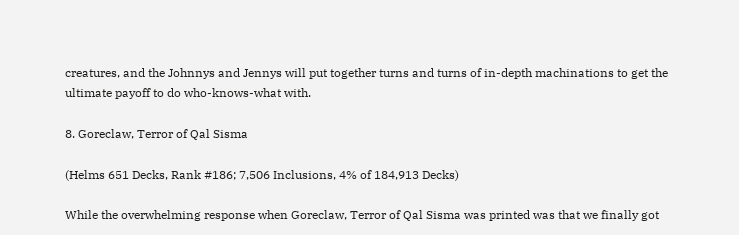creatures, and the Johnnys and Jennys will put together turns and turns of in-depth machinations to get the ultimate payoff to do who-knows-what with.

8. Goreclaw, Terror of Qal Sisma

(Helms 651 Decks, Rank #186; 7,506 Inclusions, 4% of 184,913 Decks)

While the overwhelming response when Goreclaw, Terror of Qal Sisma was printed was that we finally got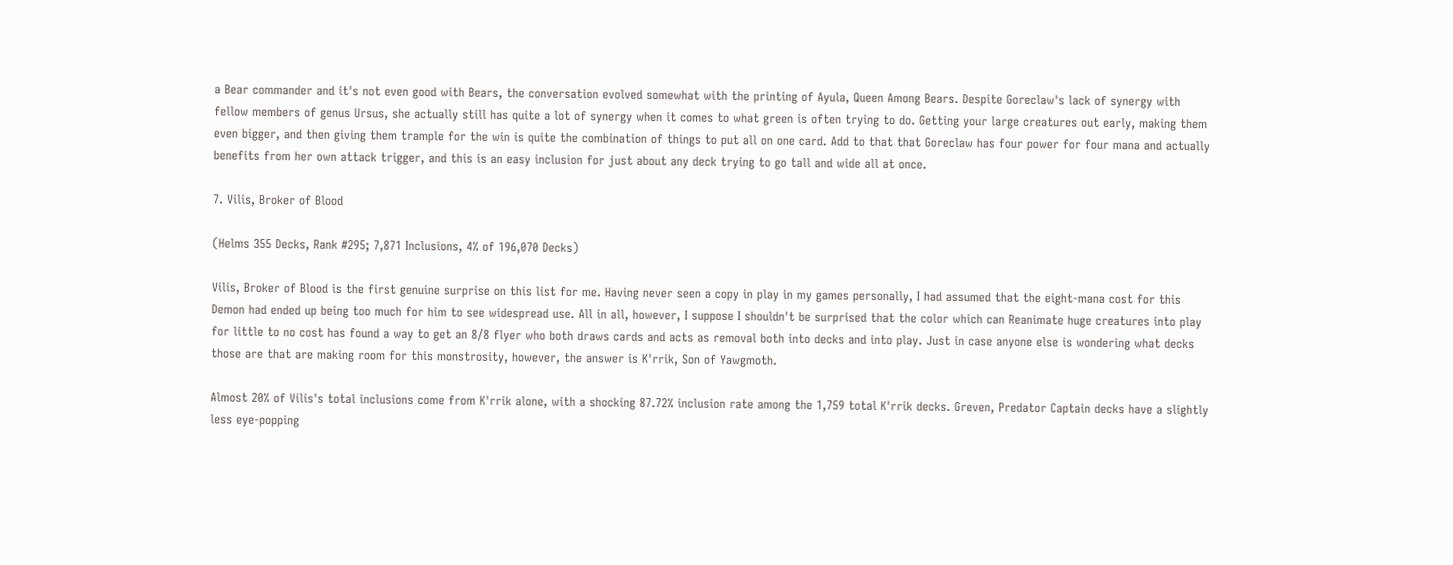a Bear commander and it's not even good with Bears, the conversation evolved somewhat with the printing of Ayula, Queen Among Bears. Despite Goreclaw's lack of synergy with fellow members of genus Ursus, she actually still has quite a lot of synergy when it comes to what green is often trying to do. Getting your large creatures out early, making them even bigger, and then giving them trample for the win is quite the combination of things to put all on one card. Add to that that Goreclaw has four power for four mana and actually benefits from her own attack trigger, and this is an easy inclusion for just about any deck trying to go tall and wide all at once.

7. Vilis, Broker of Blood

(Helms 355 Decks, Rank #295; 7,871 Inclusions, 4% of 196,070 Decks)

Vilis, Broker of Blood is the first genuine surprise on this list for me. Having never seen a copy in play in my games personally, I had assumed that the eight-mana cost for this Demon had ended up being too much for him to see widespread use. All in all, however, I suppose I shouldn't be surprised that the color which can Reanimate huge creatures into play for little to no cost has found a way to get an 8/8 flyer who both draws cards and acts as removal both into decks and into play. Just in case anyone else is wondering what decks those are that are making room for this monstrosity, however, the answer is K'rrik, Son of Yawgmoth.

Almost 20% of Vilis's total inclusions come from K'rrik alone, with a shocking 87.72% inclusion rate among the 1,759 total K'rrik decks. Greven, Predator Captain decks have a slightly less eye-popping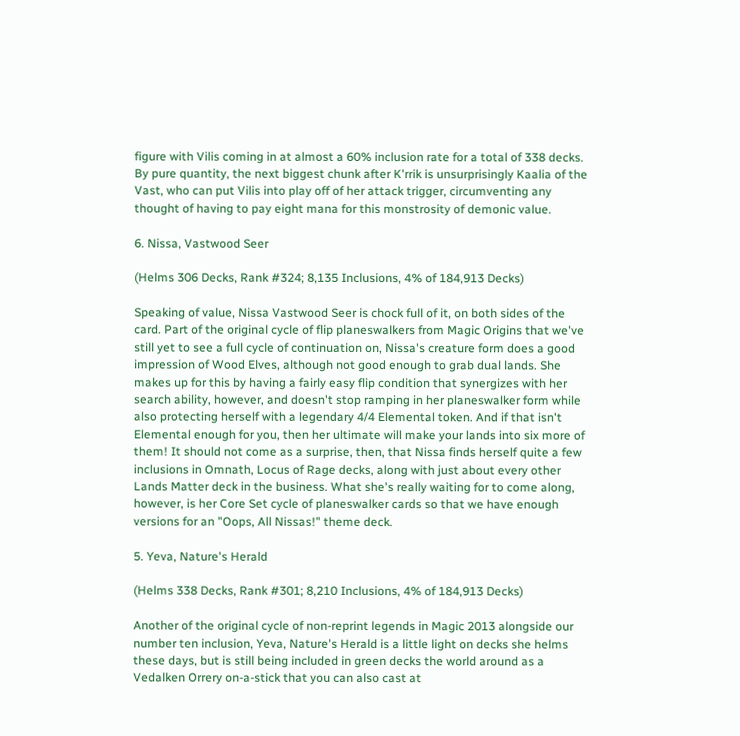figure with Vilis coming in at almost a 60% inclusion rate for a total of 338 decks. By pure quantity, the next biggest chunk after K'rrik is unsurprisingly Kaalia of the Vast, who can put Vilis into play off of her attack trigger, circumventing any thought of having to pay eight mana for this monstrosity of demonic value.

6. Nissa, Vastwood Seer

(Helms 306 Decks, Rank #324; 8,135 Inclusions, 4% of 184,913 Decks)

Speaking of value, Nissa Vastwood Seer is chock full of it, on both sides of the card. Part of the original cycle of flip planeswalkers from Magic Origins that we've still yet to see a full cycle of continuation on, Nissa's creature form does a good impression of Wood Elves, although not good enough to grab dual lands. She makes up for this by having a fairly easy flip condition that synergizes with her search ability, however, and doesn't stop ramping in her planeswalker form while also protecting herself with a legendary 4/4 Elemental token. And if that isn't Elemental enough for you, then her ultimate will make your lands into six more of them! It should not come as a surprise, then, that Nissa finds herself quite a few inclusions in Omnath, Locus of Rage decks, along with just about every other Lands Matter deck in the business. What she's really waiting for to come along, however, is her Core Set cycle of planeswalker cards so that we have enough versions for an "Oops, All Nissas!" theme deck.

5. Yeva, Nature's Herald

(Helms 338 Decks, Rank #301; 8,210 Inclusions, 4% of 184,913 Decks)

Another of the original cycle of non-reprint legends in Magic 2013 alongside our number ten inclusion, Yeva, Nature's Herald is a little light on decks she helms these days, but is still being included in green decks the world around as a Vedalken Orrery on-a-stick that you can also cast at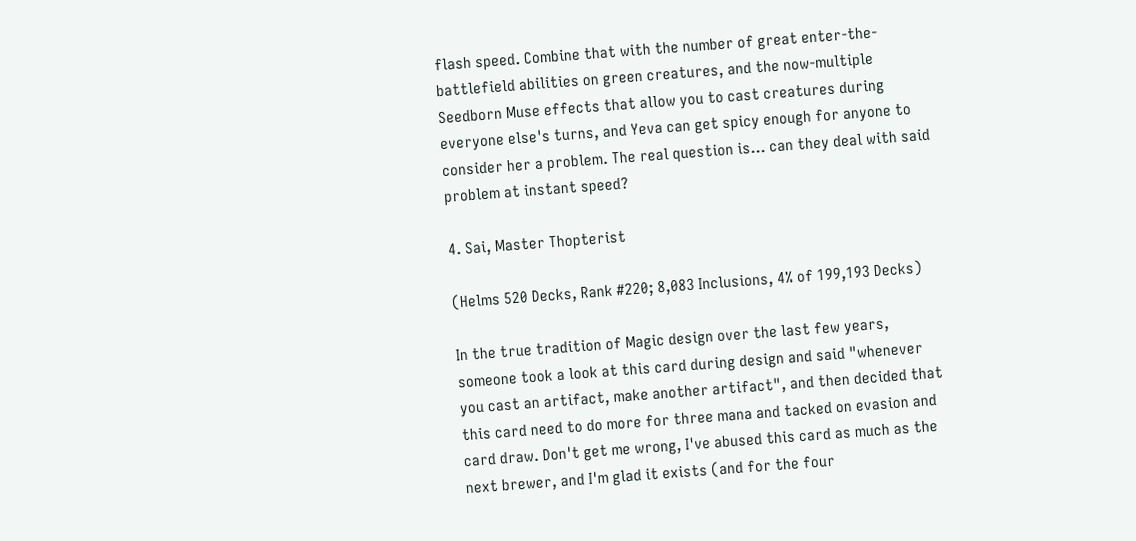flash speed. Combine that with the number of great enter-the-battlefield abilities on green creatures, and the now-multiple Seedborn Muse effects that allow you to cast creatures during everyone else's turns, and Yeva can get spicy enough for anyone to consider her a problem. The real question is... can they deal with said problem at instant speed?

4. Sai, Master Thopterist

(Helms 520 Decks, Rank #220; 8,083 Inclusions, 4% of 199,193 Decks)

In the true tradition of Magic design over the last few years, someone took a look at this card during design and said "whenever you cast an artifact, make another artifact", and then decided that this card need to do more for three mana and tacked on evasion and card draw. Don't get me wrong, I've abused this card as much as the next brewer, and I'm glad it exists (and for the four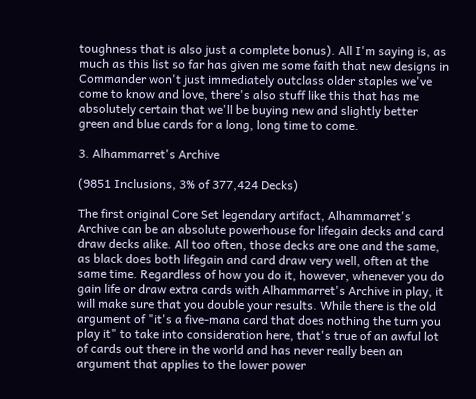toughness that is also just a complete bonus). All I'm saying is, as much as this list so far has given me some faith that new designs in Commander won't just immediately outclass older staples we've come to know and love, there's also stuff like this that has me absolutely certain that we'll be buying new and slightly better green and blue cards for a long, long time to come.

3. Alhammarret's Archive

(9851 Inclusions, 3% of 377,424 Decks)

The first original Core Set legendary artifact, Alhammarret's Archive can be an absolute powerhouse for lifegain decks and card draw decks alike. All too often, those decks are one and the same, as black does both lifegain and card draw very well, often at the same time. Regardless of how you do it, however, whenever you do gain life or draw extra cards with Alhammarret's Archive in play, it will make sure that you double your results. While there is the old argument of "it's a five-mana card that does nothing the turn you play it" to take into consideration here, that's true of an awful lot of cards out there in the world and has never really been an argument that applies to the lower power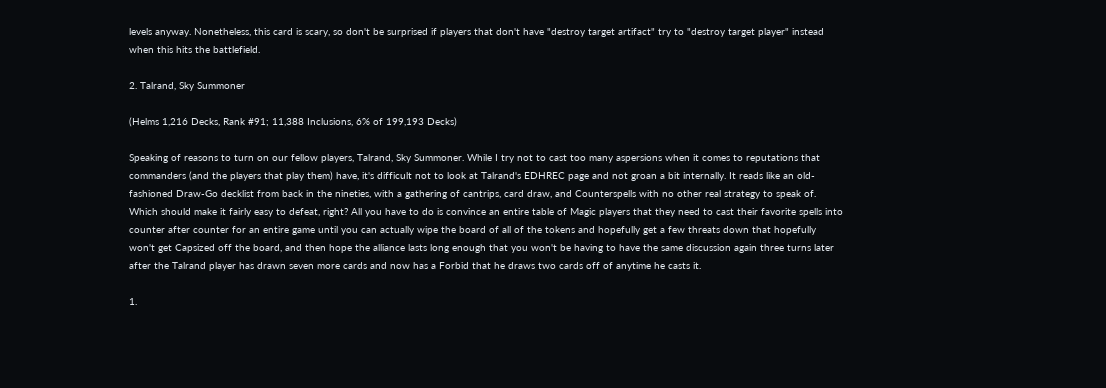levels anyway. Nonetheless, this card is scary, so don't be surprised if players that don't have "destroy target artifact" try to "destroy target player" instead when this hits the battlefield.

2. Talrand, Sky Summoner

(Helms 1,216 Decks, Rank #91; 11,388 Inclusions, 6% of 199,193 Decks)

Speaking of reasons to turn on our fellow players, Talrand, Sky Summoner. While I try not to cast too many aspersions when it comes to reputations that commanders (and the players that play them) have, it's difficult not to look at Talrand's EDHREC page and not groan a bit internally. It reads like an old-fashioned Draw-Go decklist from back in the nineties, with a gathering of cantrips, card draw, and Counterspells with no other real strategy to speak of. Which should make it fairly easy to defeat, right? All you have to do is convince an entire table of Magic players that they need to cast their favorite spells into counter after counter for an entire game until you can actually wipe the board of all of the tokens and hopefully get a few threats down that hopefully won't get Capsized off the board, and then hope the alliance lasts long enough that you won't be having to have the same discussion again three turns later after the Talrand player has drawn seven more cards and now has a Forbid that he draws two cards off of anytime he casts it.

1.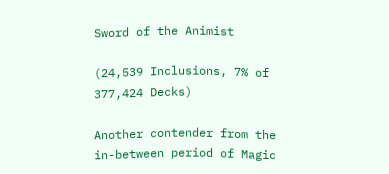Sword of the Animist

(24,539 Inclusions, 7% of 377,424 Decks)

Another contender from the in-between period of Magic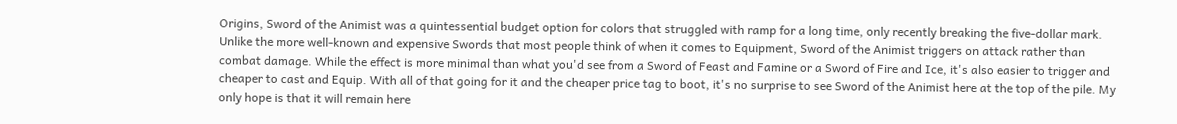Origins, Sword of the Animist was a quintessential budget option for colors that struggled with ramp for a long time, only recently breaking the five-dollar mark. Unlike the more well-known and expensive Swords that most people think of when it comes to Equipment, Sword of the Animist triggers on attack rather than combat damage. While the effect is more minimal than what you'd see from a Sword of Feast and Famine or a Sword of Fire and Ice, it's also easier to trigger and cheaper to cast and Equip. With all of that going for it and the cheaper price tag to boot, it's no surprise to see Sword of the Animist here at the top of the pile. My only hope is that it will remain here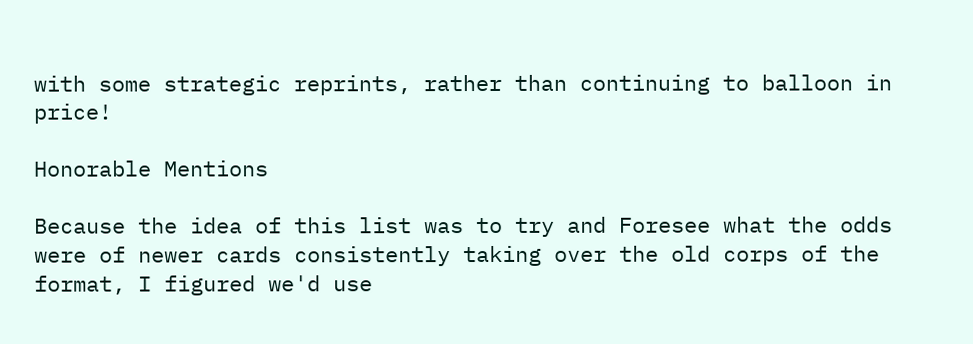with some strategic reprints, rather than continuing to balloon in price!

Honorable Mentions

Because the idea of this list was to try and Foresee what the odds were of newer cards consistently taking over the old corps of the format, I figured we'd use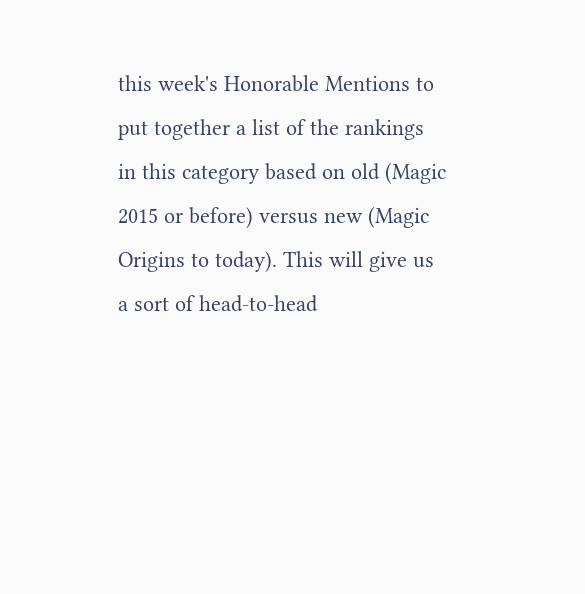this week's Honorable Mentions to put together a list of the rankings in this category based on old (Magic 2015 or before) versus new (Magic Origins to today). This will give us a sort of head-to-head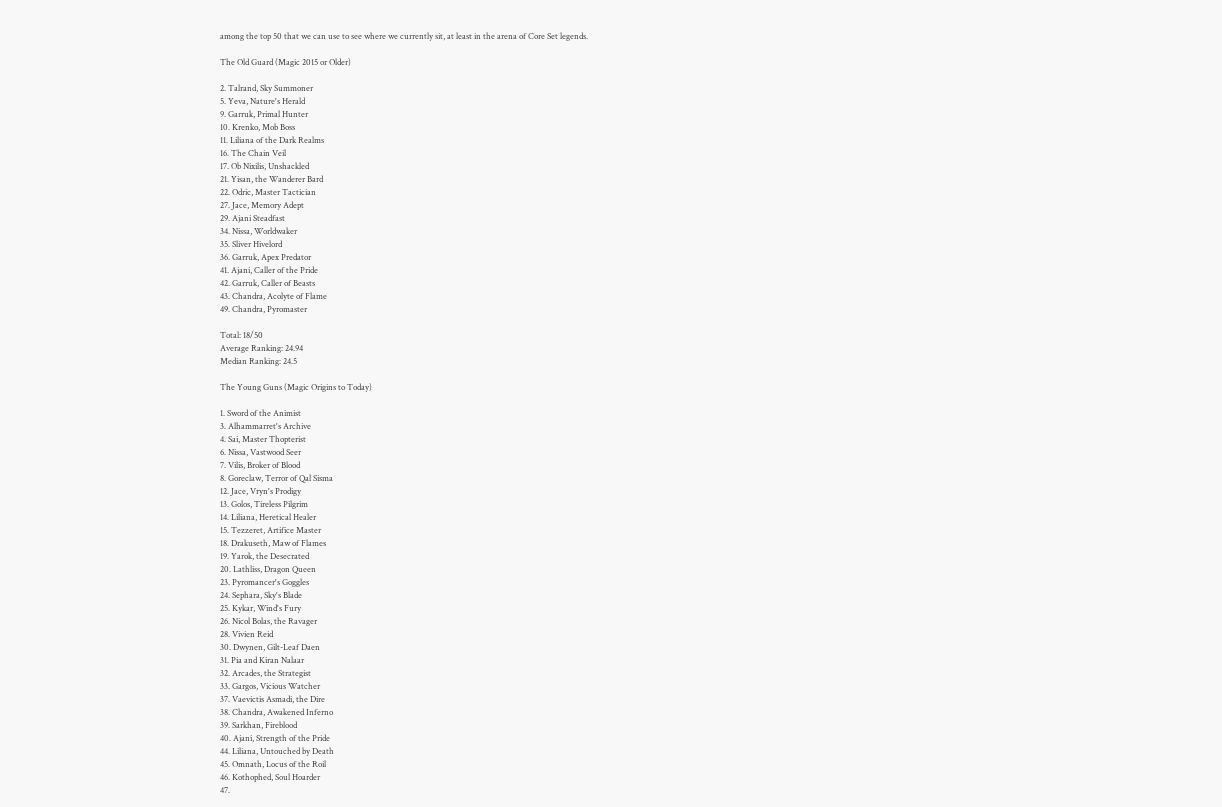among the top 50 that we can use to see where we currently sit, at least in the arena of Core Set legends.

The Old Guard (Magic 2015 or Older)

2. Talrand, Sky Summoner
5. Yeva, Nature's Herald
9. Garruk, Primal Hunter
10. Krenko, Mob Boss
11. Liliana of the Dark Realms
16. The Chain Veil
17. Ob Nixilis, Unshackled
21. Yisan, the Wanderer Bard
22. Odric, Master Tactician
27. Jace, Memory Adept
29. Ajani Steadfast
34. Nissa, Worldwaker
35. Sliver Hivelord
36. Garruk, Apex Predator
41. Ajani, Caller of the Pride
42. Garruk, Caller of Beasts
43. Chandra, Acolyte of Flame
49. Chandra, Pyromaster

Total: 18/50
Average Ranking: 24.94
Median Ranking: 24.5

The Young Guns (Magic Origins to Today)

1. Sword of the Animist
3. Alhammarret's Archive
4. Sai, Master Thopterist
6. Nissa, Vastwood Seer
7. Vilis, Broker of Blood
8. Goreclaw, Terror of Qal Sisma
12. Jace, Vryn's Prodigy
13. Golos, Tireless Pilgrim
14. Liliana, Heretical Healer
15. Tezzeret, Artifice Master
18. Drakuseth, Maw of Flames
19. Yarok, the Desecrated
20. Lathliss, Dragon Queen
23. Pyromancer's Goggles
24. Sephara, Sky's Blade
25. Kykar, Wind's Fury
26. Nicol Bolas, the Ravager
28. Vivien Reid
30. Dwynen, Gilt-Leaf Daen
31. Pia and Kiran Nalaar
32. Arcades, the Strategist
33. Gargos, Vicious Watcher
37. Vaevictis Asmadi, the Dire
38. Chandra, Awakened Inferno
39. Sarkhan, Fireblood
40. Ajani, Strength of the Pride
44. Liliana, Untouched by Death
45. Omnath, Locus of the Roil
46. Kothophed, Soul Hoarder
47.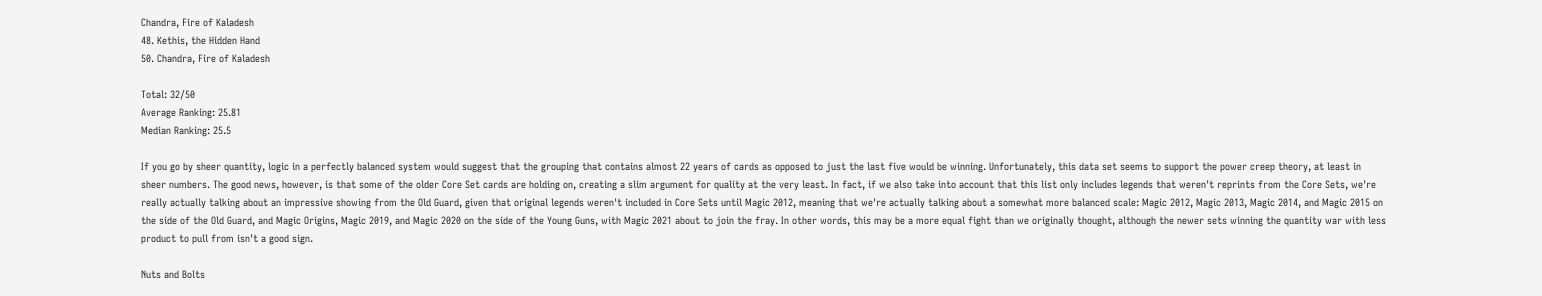Chandra, Fire of Kaladesh
48. Kethis, the Hidden Hand
50. Chandra, Fire of Kaladesh

Total: 32/50
Average Ranking: 25.81
Median Ranking: 25.5

If you go by sheer quantity, logic in a perfectly balanced system would suggest that the grouping that contains almost 22 years of cards as opposed to just the last five would be winning. Unfortunately, this data set seems to support the power creep theory, at least in sheer numbers. The good news, however, is that some of the older Core Set cards are holding on, creating a slim argument for quality at the very least. In fact, if we also take into account that this list only includes legends that weren't reprints from the Core Sets, we're really actually talking about an impressive showing from the Old Guard, given that original legends weren't included in Core Sets until Magic 2012, meaning that we're actually talking about a somewhat more balanced scale: Magic 2012, Magic 2013, Magic 2014, and Magic 2015 on the side of the Old Guard, and Magic Origins, Magic 2019, and Magic 2020 on the side of the Young Guns, with Magic 2021 about to join the fray. In other words, this may be a more equal fight than we originally thought, although the newer sets winning the quantity war with less product to pull from isn't a good sign.

Nuts and Bolts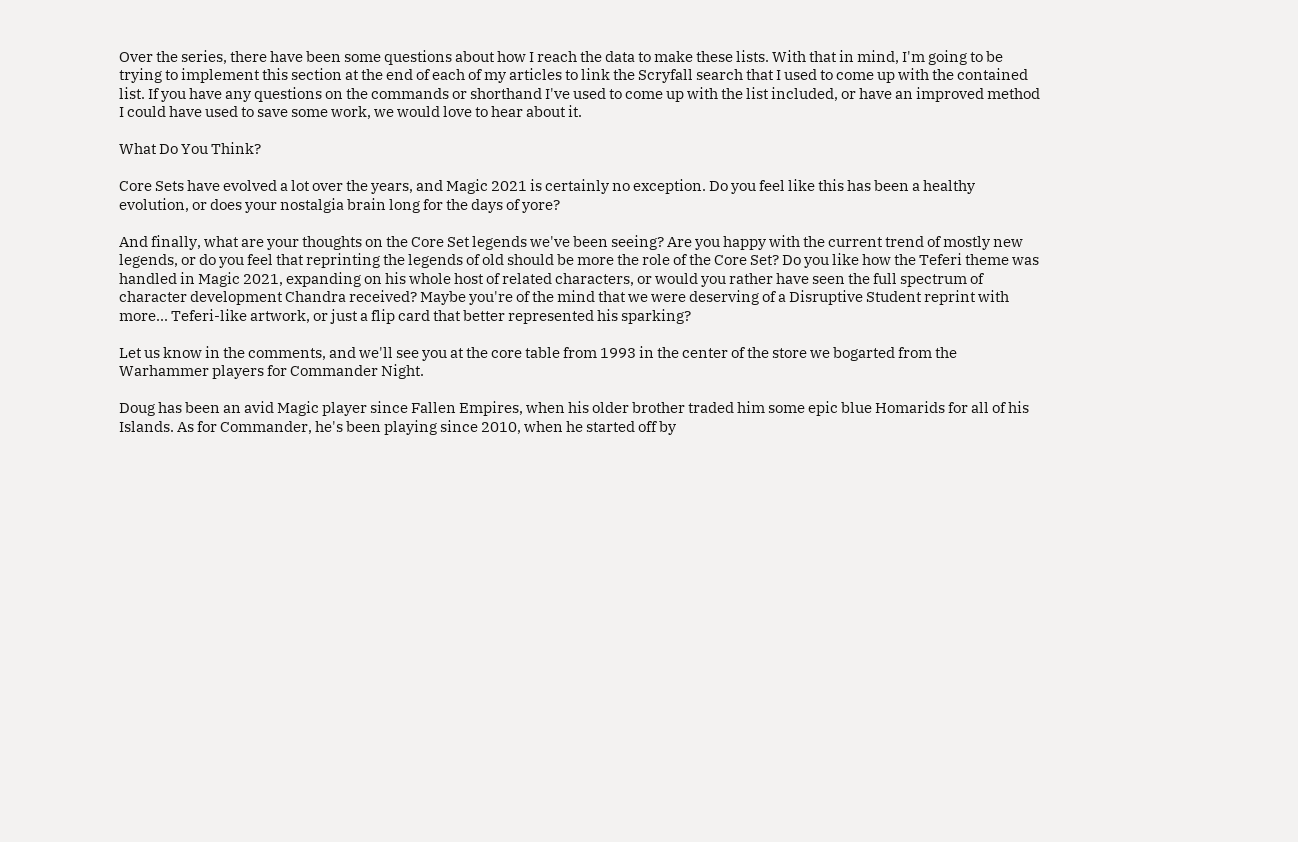Over the series, there have been some questions about how I reach the data to make these lists. With that in mind, I'm going to be trying to implement this section at the end of each of my articles to link the Scryfall search that I used to come up with the contained list. If you have any questions on the commands or shorthand I've used to come up with the list included, or have an improved method I could have used to save some work, we would love to hear about it.

What Do You Think?

Core Sets have evolved a lot over the years, and Magic 2021 is certainly no exception. Do you feel like this has been a healthy evolution, or does your nostalgia brain long for the days of yore?

And finally, what are your thoughts on the Core Set legends we've been seeing? Are you happy with the current trend of mostly new legends, or do you feel that reprinting the legends of old should be more the role of the Core Set? Do you like how the Teferi theme was handled in Magic 2021, expanding on his whole host of related characters, or would you rather have seen the full spectrum of character development Chandra received? Maybe you're of the mind that we were deserving of a Disruptive Student reprint with more... Teferi-like artwork, or just a flip card that better represented his sparking?

Let us know in the comments, and we'll see you at the core table from 1993 in the center of the store we bogarted from the Warhammer players for Commander Night.

Doug has been an avid Magic player since Fallen Empires, when his older brother traded him some epic blue Homarids for all of his Islands. As for Commander, he's been playing since 2010, when he started off by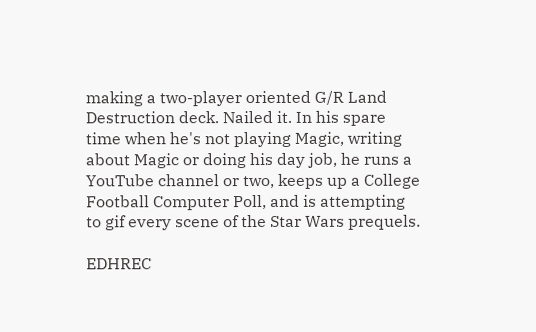making a two-player oriented G/R Land Destruction deck. Nailed it. In his spare time when he's not playing Magic, writing about Magic or doing his day job, he runs a YouTube channel or two, keeps up a College Football Computer Poll, and is attempting to gif every scene of the Star Wars prequels.

EDHREC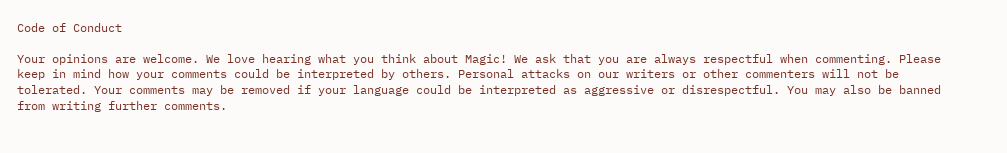Code of Conduct

Your opinions are welcome. We love hearing what you think about Magic! We ask that you are always respectful when commenting. Please keep in mind how your comments could be interpreted by others. Personal attacks on our writers or other commenters will not be tolerated. Your comments may be removed if your language could be interpreted as aggressive or disrespectful. You may also be banned from writing further comments.